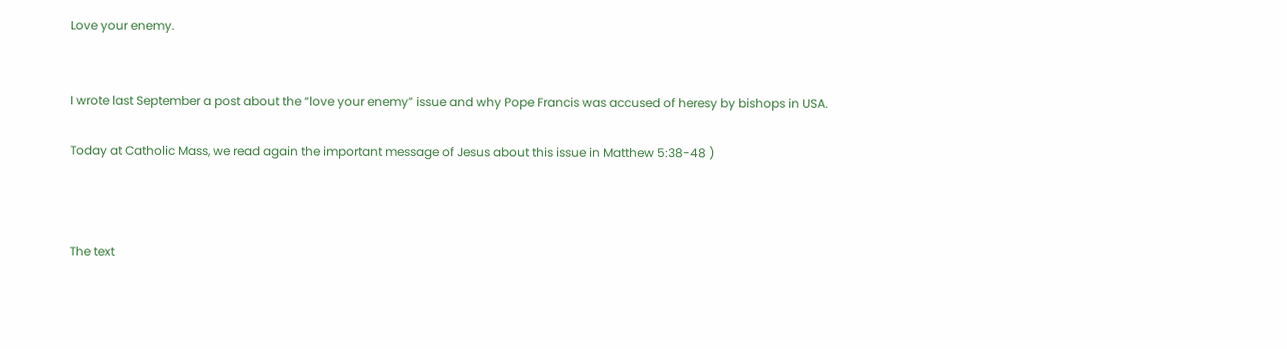Love your enemy.


I wrote last September a post about the “love your enemy” issue and why Pope Francis was accused of heresy by bishops in USA.

Today at Catholic Mass, we read again the important message of Jesus about this issue in Matthew 5:38-48 )



The text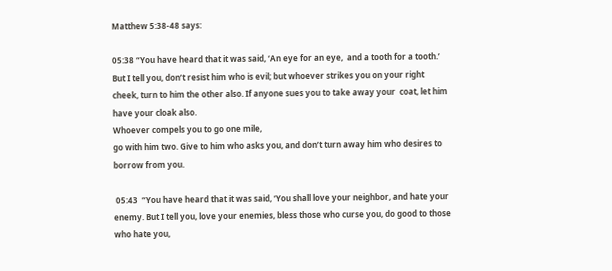Matthew 5:38-48 says:

05:38 “You have heard that it was said, ‘An eye for an eye,  and a tooth for a tooth.’ But I tell you, don’t resist him who is evil; but whoever strikes you on your right cheek, turn to him the other also. If anyone sues you to take away your  coat, let him have your cloak also.
Whoever compels you to go one mile,
go with him two. Give to him who asks you, and don’t turn away him who desires to borrow from you.

 05:43  “You have heard that it was said, ‘You shall love your neighbor, and hate your enemy. But I tell you, love your enemies, bless those who curse you, do good to those who hate you,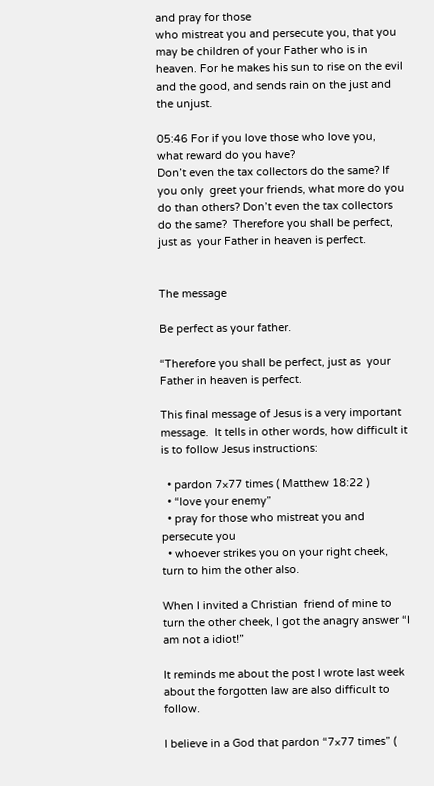and pray for those
who mistreat you and persecute you, that you may be children of your Father who is in heaven. For he makes his sun to rise on the evil and the good, and sends rain on the just and the unjust.

05:46 For if you love those who love you, what reward do you have?
Don’t even the tax collectors do the same? If you only  greet your friends, what more do you do than others? Don’t even the tax collectors do the same?  Therefore you shall be perfect, just as  your Father in heaven is perfect.


The message

Be perfect as your father.

“Therefore you shall be perfect, just as  your Father in heaven is perfect.

This final message of Jesus is a very important message.  It tells in other words, how difficult it is to follow Jesus instructions:

  • pardon 7×77 times ( Matthew 18:22 )
  • “love your enemy”
  • pray for those who mistreat you and persecute you
  • whoever strikes you on your right cheek, turn to him the other also.

When I invited a Christian  friend of mine to turn the other cheek, I got the anagry answer “I am not a idiot!”

It reminds me about the post I wrote last week about the forgotten law are also difficult to follow.

I believe in a God that pardon “7×77 times” (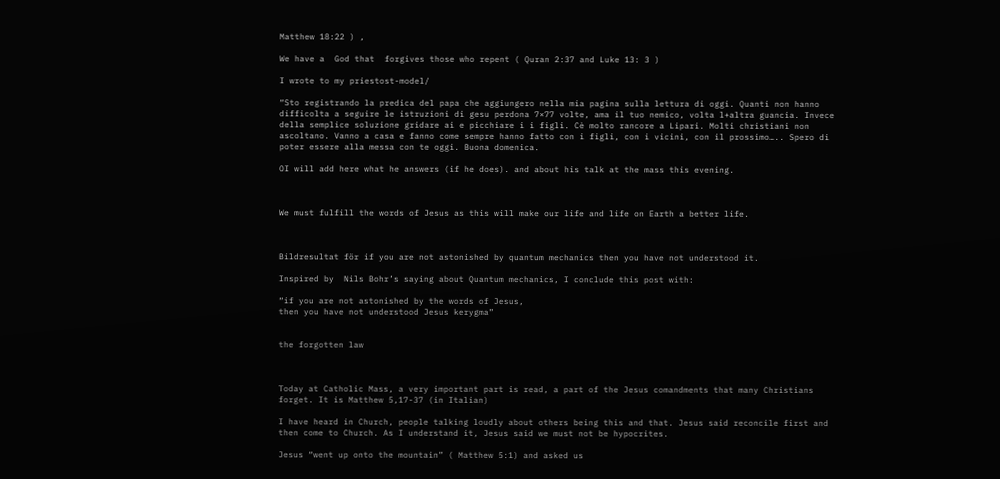Matthew 18:22 ) ,

We have a  God that  forgives those who repent ( Quran 2:37 and Luke 13: 3 )

I wrote to my priestost-model/

“Sto registrando la predica del papa che aggiungero nella mia pagina sulla lettura di oggi. Quanti non hanno difficolta a seguire le istruzioni di gesu perdona 7×77 volte, ama il tuo nemico, volta l+altra guancia. Invece della semplice soluzione gridare ai e picchiare i i figli. Cè molto rancore a Lipari. Molti christiani non ascoltano. Vanno a casa e fanno come sempre hanno fatto con i figli, con i vicini, con il prossimo….. Spero di poter essere alla messa con te oggi. Buona domenica.

OI will add here what he answers (if he does). and about his talk at the mass this evening.



We must fulfill the words of Jesus as this will make our life and life on Earth a better life.



Bildresultat för if you are not astonished by quantum mechanics then you have not understood it.

Inspired by  Nils Bohr’s saying about Quantum mechanics, I conclude this post with:

“if you are not astonished by the words of Jesus,
then you have not understood Jesus kerygma”


the forgotten law



Today at Catholic Mass, a very important part is read, a part of the Jesus comandments that many Christians forget. It is Matthew 5,17-37 (in Italian)

I have heard in Church, people talking loudly about others being this and that. Jesus said reconcile first and then come to Church. As I understand it, Jesus said we must not be hypocrites.

Jesus “went up onto the mountain” ( Matthew 5:1) and asked us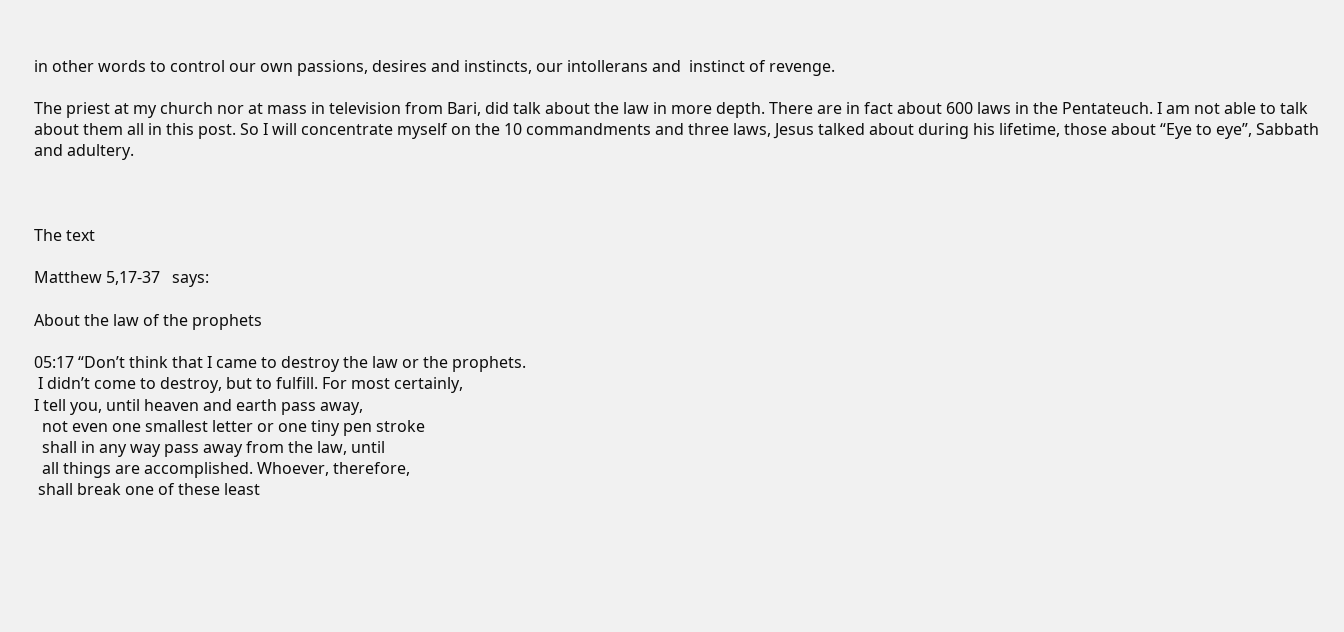in other words to control our own passions, desires and instincts, our intollerans and  instinct of revenge.

The priest at my church nor at mass in television from Bari, did talk about the law in more depth. There are in fact about 600 laws in the Pentateuch. I am not able to talk about them all in this post. So I will concentrate myself on the 10 commandments and three laws, Jesus talked about during his lifetime, those about “Eye to eye”, Sabbath and adultery.



The text

Matthew 5,17-37   says:

About the law of the prophets

05:17 “Don’t think that I came to destroy the law or the prophets.
 I didn’t come to destroy, but to fulfill. For most certainly,
I tell you, until heaven and earth pass away,
  not even one smallest letter or one tiny pen stroke
  shall in any way pass away from the law, until
  all things are accomplished. Whoever, therefore,
 shall break one of these least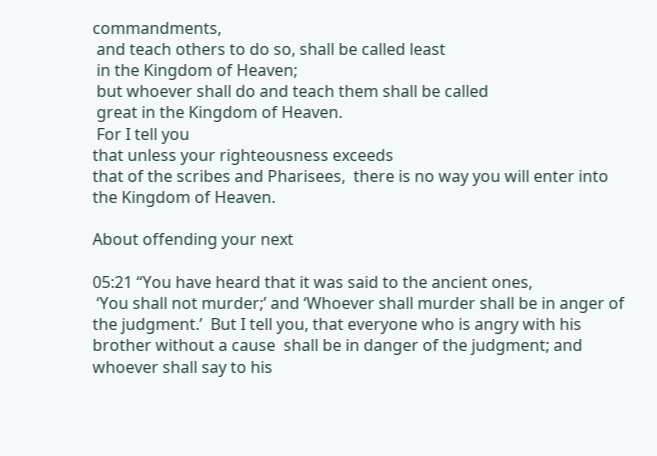commandments,
 and teach others to do so, shall be called least
 in the Kingdom of Heaven;
 but whoever shall do and teach them shall be called
 great in the Kingdom of Heaven.
 For I tell you
that unless your righteousness exceeds
that of the scribes and Pharisees,  there is no way you will enter into the Kingdom of Heaven.

About offending your next

05:21 “You have heard that it was said to the ancient ones,
 ‘You shall not murder;’ and ‘Whoever shall murder shall be in anger of the judgment.’  But I tell you, that everyone who is angry with his brother without a cause  shall be in danger of the judgment; and whoever shall say to his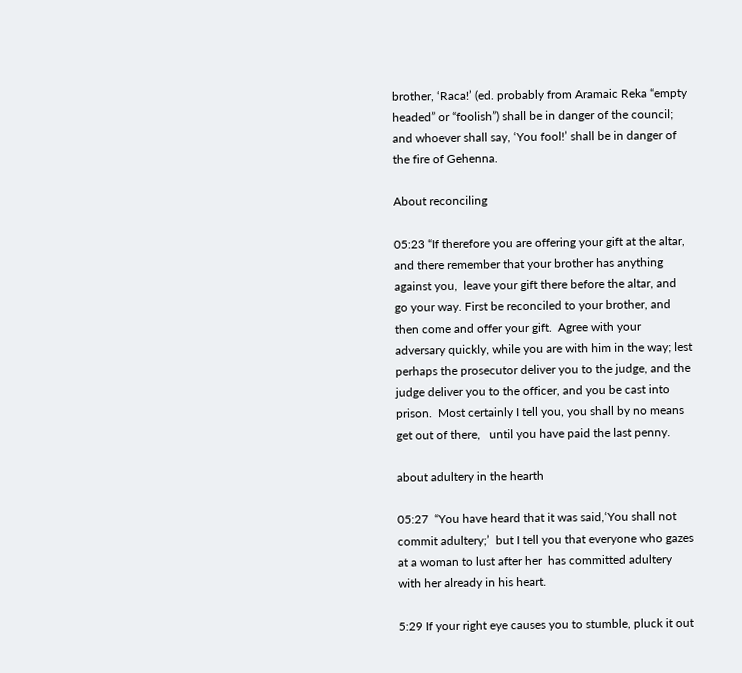brother, ‘Raca!’ (ed. probably from Aramaic Reka “empty headed” or “foolish”) shall be in danger of the council;  and whoever shall say, ‘You fool!’ shall be in danger of the fire of Gehenna.

About reconciling

05:23 “If therefore you are offering your gift at the altar,  and there remember that your brother has anything against you,  leave your gift there before the altar, and go your way. First be reconciled to your brother, and then come and offer your gift.  Agree with your adversary quickly, while you are with him in the way; lest perhaps the prosecutor deliver you to the judge, and the judge deliver you to the officer, and you be cast into prison.  Most certainly I tell you, you shall by no means get out of there,   until you have paid the last penny.

about adultery in the hearth

05:27  “You have heard that it was said,‘You shall not commit adultery;’  but I tell you that everyone who gazes at a woman to lust after her  has committed adultery with her already in his heart.

5:29 If your right eye causes you to stumble, pluck it out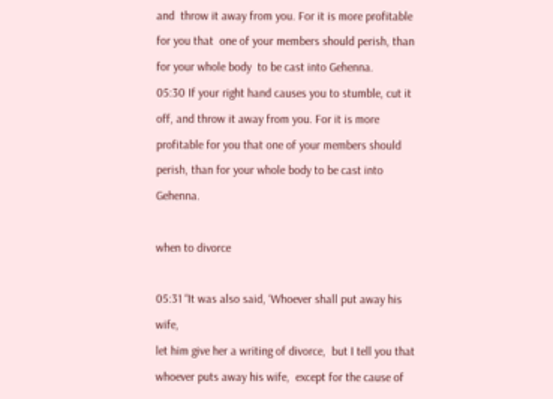and  throw it away from you. For it is more profitable for you that  one of your members should perish, than for your whole body  to be cast into Gehenna.
05:30 If your right hand causes you to stumble, cut it off, and throw it away from you. For it is more profitable for you that one of your members should perish, than for your whole body to be cast into Gehenna.

when to divorce

05:31 “It was also said, ‘Whoever shall put away his wife,
let him give her a writing of divorce,  but I tell you that whoever puts away his wife,  except for the cause of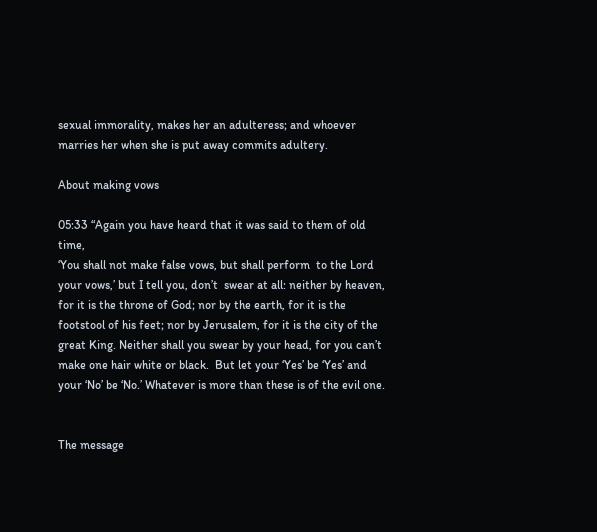sexual immorality, makes her an adulteress; and whoever marries her when she is put away commits adultery.

About making vows

05:33 “Again you have heard that it was said to them of old time,
‘You shall not make false vows, but shall perform  to the Lord your vows,’ but I tell you, don’t  swear at all: neither by heaven, for it is the throne of God; nor by the earth, for it is the footstool of his feet; nor by Jerusalem, for it is the city of the great King. Neither shall you swear by your head, for you can’t make one hair white or black.  But let your ‘Yes’ be ‘Yes’ and your ‘No’ be ‘No.’ Whatever is more than these is of the evil one.


The message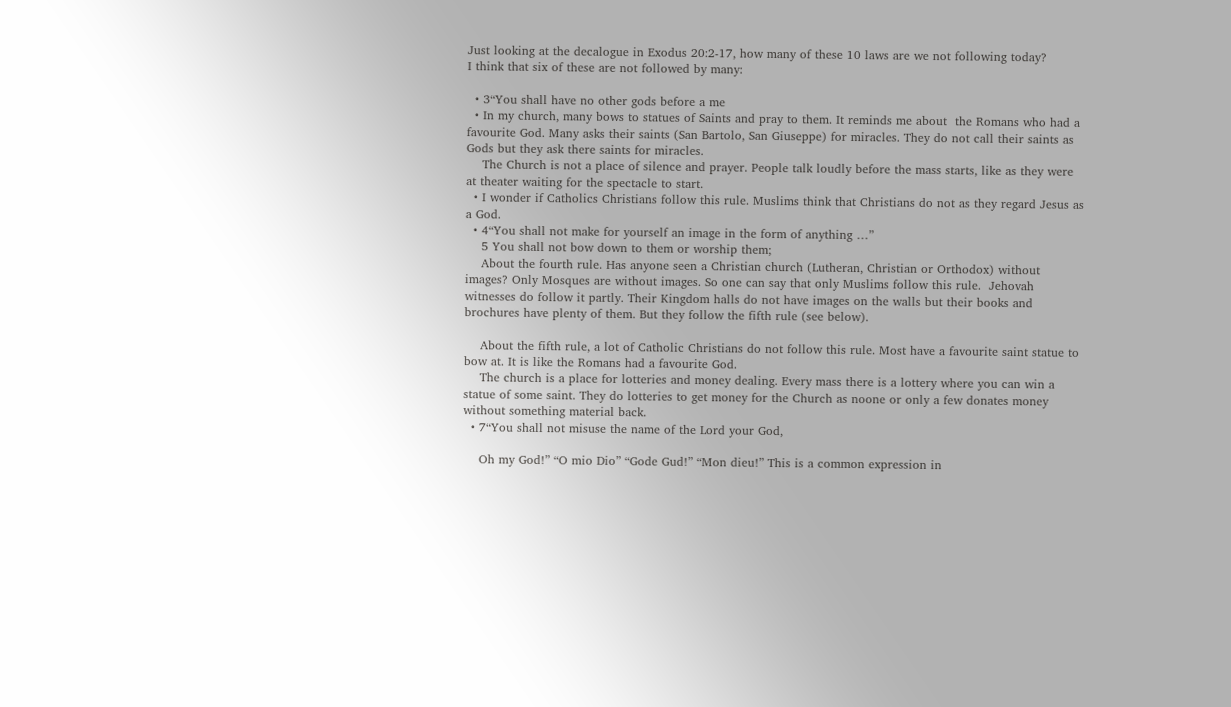Just looking at the decalogue in Exodus 20:2-17, how many of these 10 laws are we not following today?
I think that six of these are not followed by many:

  • 3“You shall have no other gods before a me
  • In my church, many bows to statues of Saints and pray to them. It reminds me about  the Romans who had a favourite God. Many asks their saints (San Bartolo, San Giuseppe) for miracles. They do not call their saints as Gods but they ask there saints for miracles.
    The Church is not a place of silence and prayer. People talk loudly before the mass starts, like as they were at theater waiting for the spectacle to start.
  • I wonder if Catholics Christians follow this rule. Muslims think that Christians do not as they regard Jesus as a God.
  • 4“You shall not make for yourself an image in the form of anything …”
    5 You shall not bow down to them or worship them;
    About the fourth rule. Has anyone seen a Christian church (Lutheran, Christian or Orthodox) without images? Only Mosques are without images. So one can say that only Muslims follow this rule.  Jehovah witnesses do follow it partly. Their Kingdom halls do not have images on the walls but their books and brochures have plenty of them. But they follow the fifth rule (see below).

    About the fifth rule, a lot of Catholic Christians do not follow this rule. Most have a favourite saint statue to bow at. It is like the Romans had a favourite God.
    The church is a place for lotteries and money dealing. Every mass there is a lottery where you can win a statue of some saint. They do lotteries to get money for the Church as noone or only a few donates money without something material back.
  • 7“You shall not misuse the name of the Lord your God,

    Oh my God!” “O mio Dio” “Gode Gud!” “Mon dieu!” This is a common expression in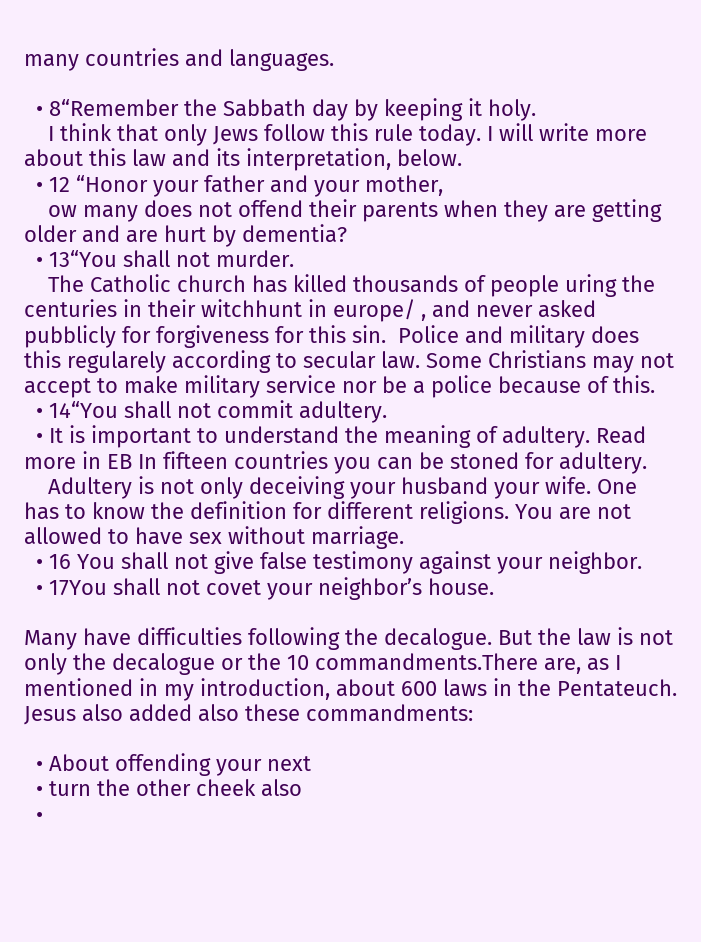many countries and languages.

  • 8“Remember the Sabbath day by keeping it holy.
    I think that only Jews follow this rule today. I will write more about this law and its interpretation, below.
  • 12 “Honor your father and your mother,
    ow many does not offend their parents when they are getting older and are hurt by dementia?
  • 13“You shall not murder.
    The Catholic church has killed thousands of people uring the centuries in their witchhunt in europe/ , and never asked pubblicly for forgiveness for this sin.  Police and military does this regularely according to secular law. Some Christians may not accept to make military service nor be a police because of this.
  • 14“You shall not commit adultery.
  • It is important to understand the meaning of adultery. Read more in EB In fifteen countries you can be stoned for adultery.
    Adultery is not only deceiving your husband your wife. One has to know the definition for different religions. You are not allowed to have sex without marriage.
  • 16 You shall not give false testimony against your neighbor.
  • 17You shall not covet your neighbor’s house.

Many have difficulties following the decalogue. But the law is not only the decalogue or the 10 commandments.There are, as I mentioned in my introduction, about 600 laws in the Pentateuch. Jesus also added also these commandments:

  • About offending your next
  • turn the other cheek also
  •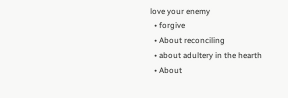love your enemy
  • forgive
  • About reconciling
  • about adultery in the hearth
  • About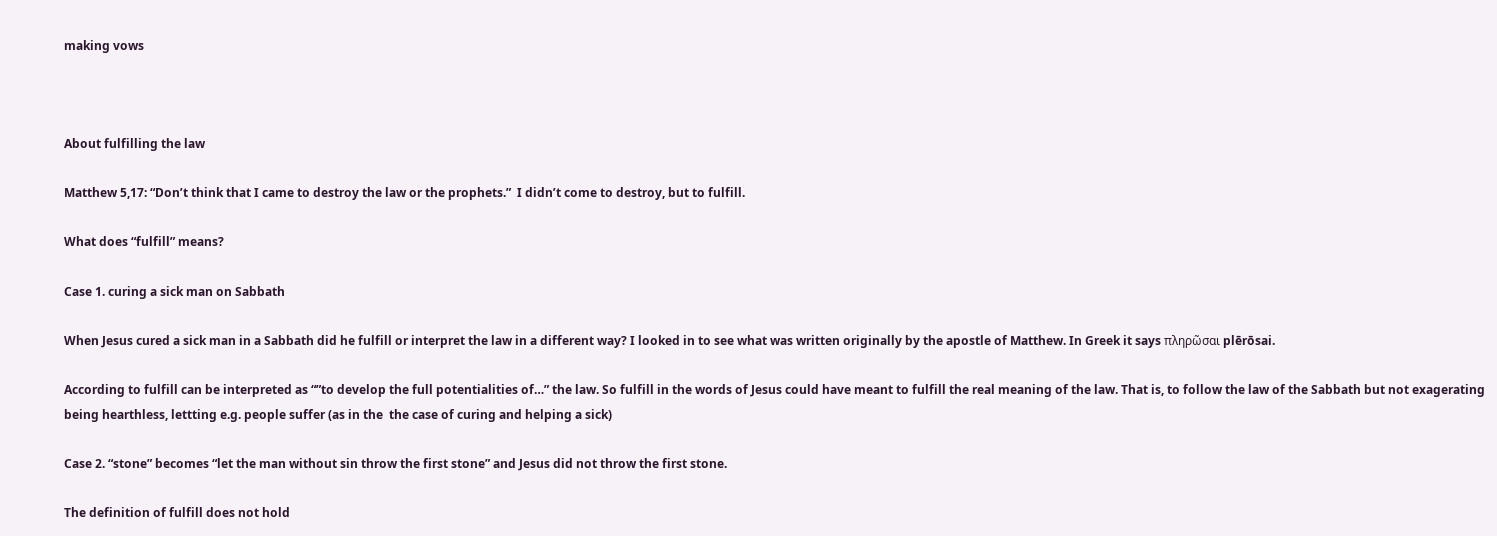making vows



About fulfilling the law

Matthew 5,17: “Don’t think that I came to destroy the law or the prophets.”  I didn’t come to destroy, but to fulfill.

What does “fulfill” means?

Case 1. curing a sick man on Sabbath

When Jesus cured a sick man in a Sabbath did he fulfill or interpret the law in a different way? I looked in to see what was written originally by the apostle of Matthew. In Greek it says πληρῶσαι plērōsai.

According to fulfill can be interpreted as “”to develop the full potentialities of…” the law. So fulfill in the words of Jesus could have meant to fulfill the real meaning of the law. That is, to follow the law of the Sabbath but not exagerating being hearthless, lettting e.g. people suffer (as in the  the case of curing and helping a sick)

Case 2. “stone” becomes “let the man without sin throw the first stone” and Jesus did not throw the first stone.

The definition of fulfill does not hold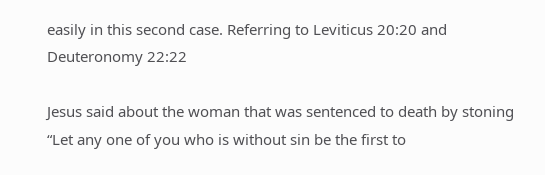easily in this second case. Referring to Leviticus 20:20 and  Deuteronomy 22:22

Jesus said about the woman that was sentenced to death by stoning “Let any one of you who is without sin be the first to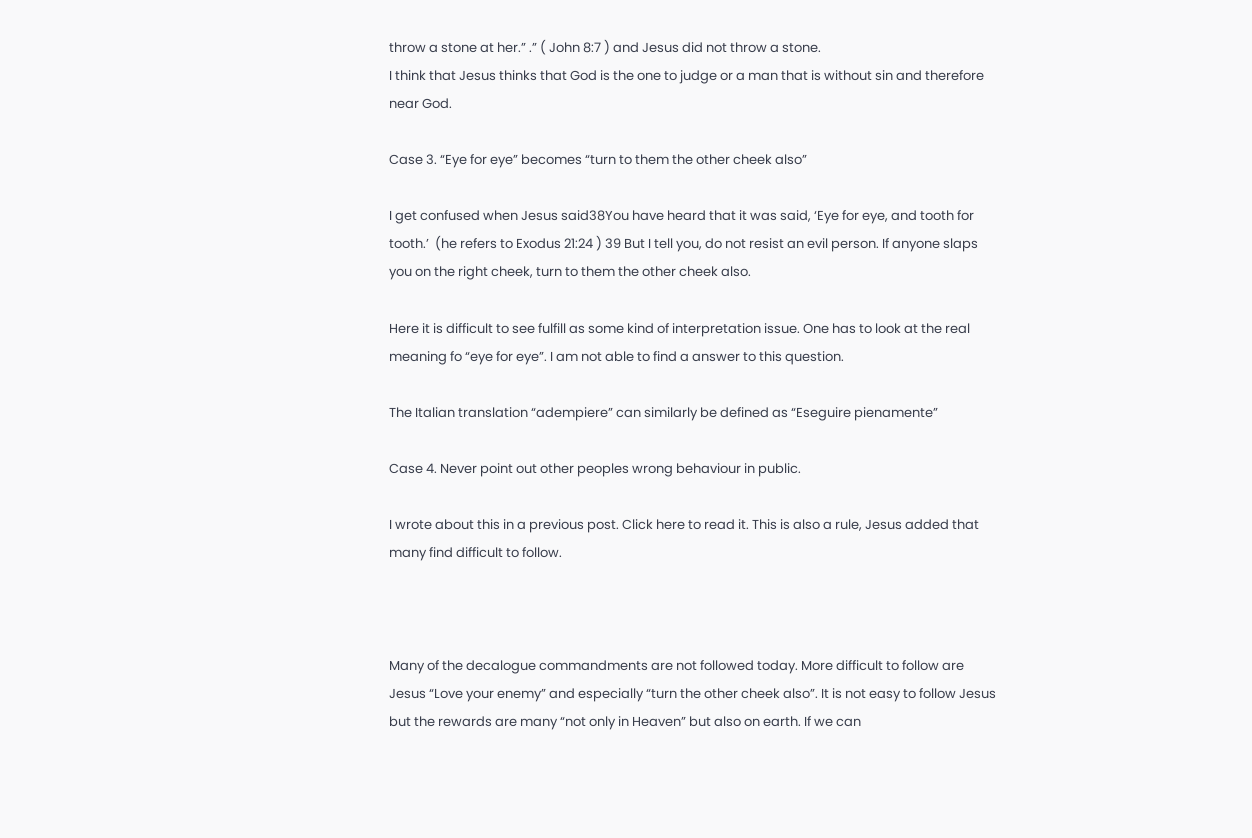throw a stone at her.” .” ( John 8:7 ) and Jesus did not throw a stone.
I think that Jesus thinks that God is the one to judge or a man that is without sin and therefore near God.

Case 3. “Eye for eye” becomes “turn to them the other cheek also”

I get confused when Jesus said38You have heard that it was said, ‘Eye for eye, and tooth for tooth.’  (he refers to Exodus 21:24 ) 39 But I tell you, do not resist an evil person. If anyone slaps you on the right cheek, turn to them the other cheek also.

Here it is difficult to see fulfill as some kind of interpretation issue. One has to look at the real meaning fo “eye for eye”. I am not able to find a answer to this question.

The Italian translation “adempiere” can similarly be defined as “Eseguire pienamente”

Case 4. Never point out other peoples wrong behaviour in public.

I wrote about this in a previous post. Click here to read it. This is also a rule, Jesus added that many find difficult to follow.



Many of the decalogue commandments are not followed today. More difficult to follow are Jesus “Love your enemy” and especially “turn the other cheek also”. It is not easy to follow Jesus but the rewards are many “not only in Heaven” but also on earth. If we can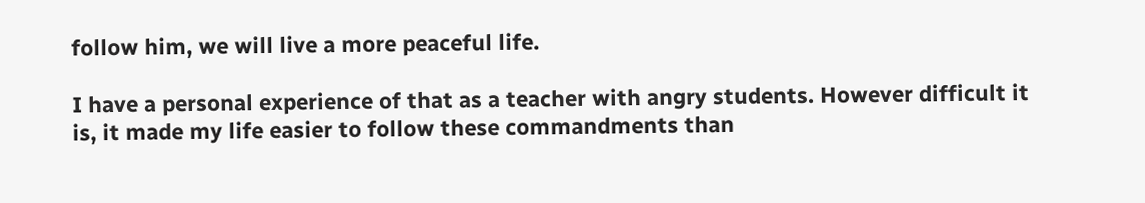follow him, we will live a more peaceful life.

I have a personal experience of that as a teacher with angry students. However difficult it is, it made my life easier to follow these commandments than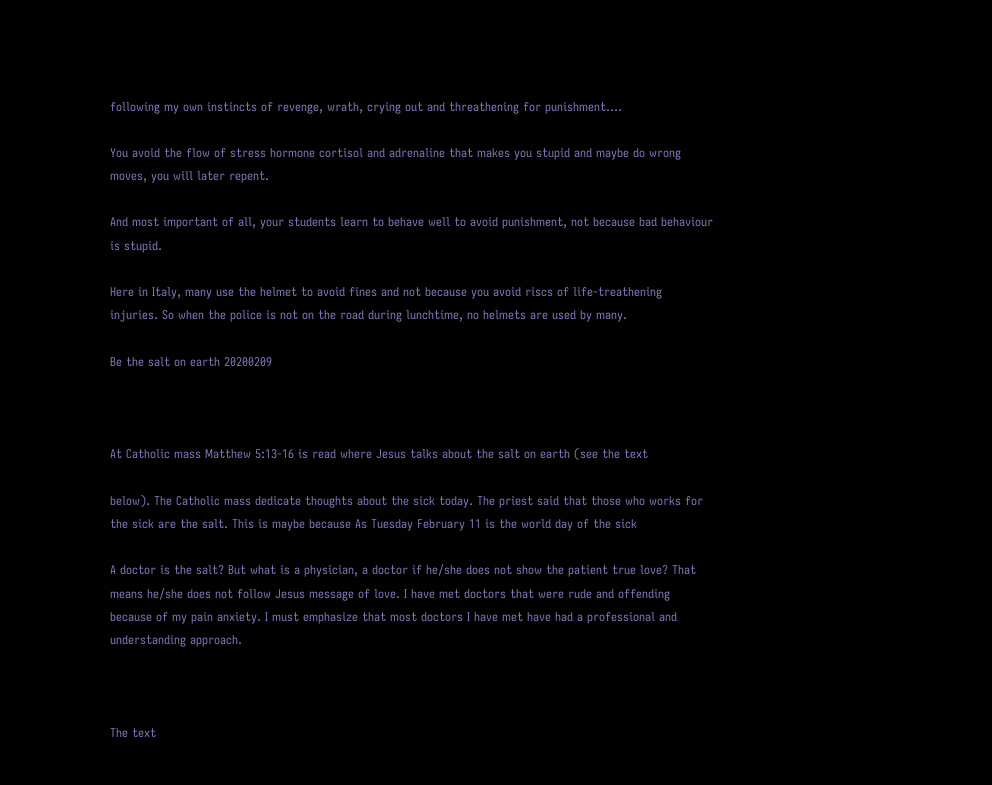following my own instincts of revenge, wrath, crying out and threathening for punishment….

You avoid the flow of stress hormone cortisol and adrenaline that makes you stupid and maybe do wrong moves, you will later repent.

And most important of all, your students learn to behave well to avoid punishment, not because bad behaviour is stupid.

Here in Italy, many use the helmet to avoid fines and not because you avoid riscs of life-treathening  injuries. So when the police is not on the road during lunchtime, no helmets are used by many.

Be the salt on earth 20200209



At Catholic mass Matthew 5:13-16 is read where Jesus talks about the salt on earth (see the text

below). The Catholic mass dedicate thoughts about the sick today. The priest said that those who works for the sick are the salt. This is maybe because As Tuesday February 11 is the world day of the sick

A doctor is the salt? But what is a physician, a doctor if he/she does not show the patient true love? That means he/she does not follow Jesus message of love. I have met doctors that were rude and offending because of my pain anxiety. I must emphasize that most doctors I have met have had a professional and understanding approach.



The text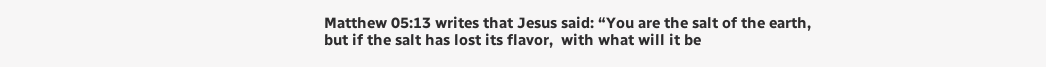Matthew 05:13 writes that Jesus said: “You are the salt of the earth, but if the salt has lost its flavor,  with what will it be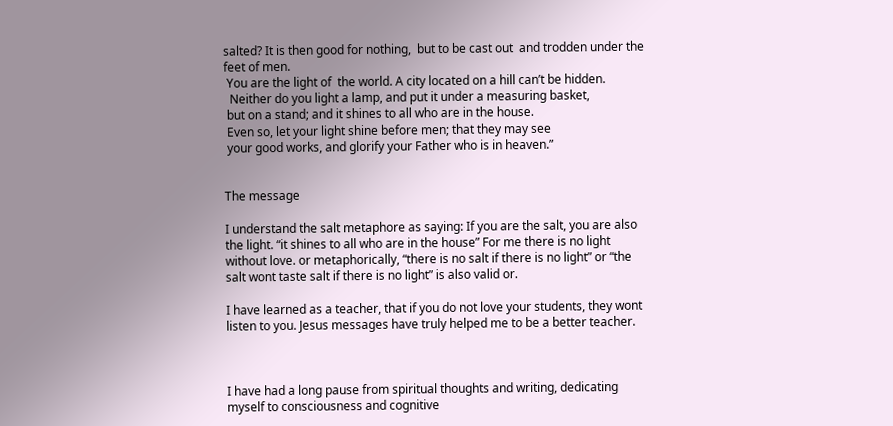salted? It is then good for nothing,  but to be cast out  and trodden under the feet of men.
 You are the light of  the world. A city located on a hill can’t be hidden.
  Neither do you light a lamp, and put it under a measuring basket,
 but on a stand; and it shines to all who are in the house.
 Even so, let your light shine before men; that they may see
 your good works, and glorify your Father who is in heaven.”


The message

I understand the salt metaphore as saying: If you are the salt, you are also the light. “it shines to all who are in the house” For me there is no light without love. or metaphorically, “there is no salt if there is no light” or “the salt wont taste salt if there is no light” is also valid or.

I have learned as a teacher, that if you do not love your students, they wont listen to you. Jesus messages have truly helped me to be a better teacher.



I have had a long pause from spiritual thoughts and writing, dedicating myself to consciousness and cognitive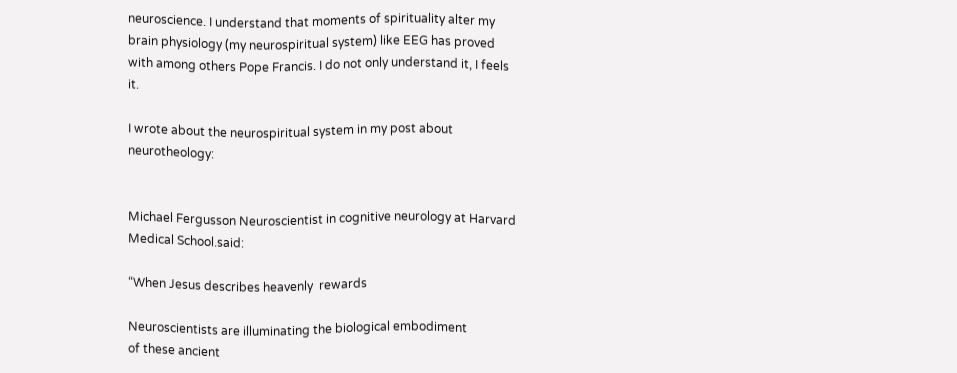neuroscience. I understand that moments of spirituality alter my brain physiology (my neurospiritual system) like EEG has proved with among others Pope Francis. I do not only understand it, I feels it.

I wrote about the neurospiritual system in my post about neurotheology:


Michael Fergusson Neuroscientist in cognitive neurology at Harvard Medical School.said:

“When Jesus describes heavenly  rewards

Neuroscientists are illuminating the biological embodiment
of these ancient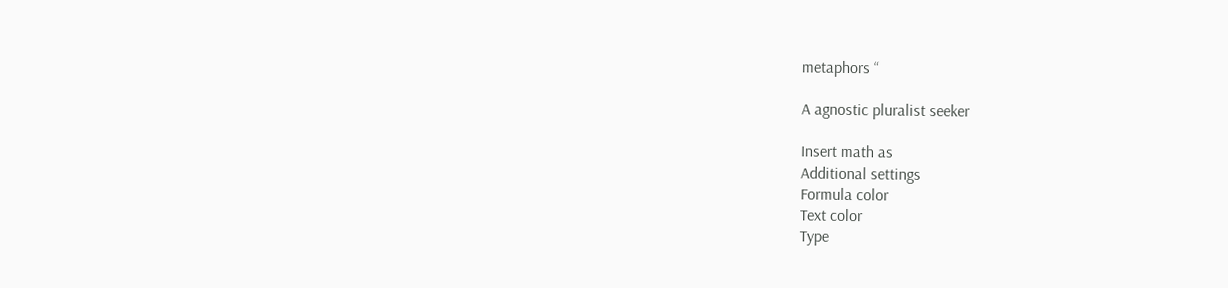metaphors “

A agnostic pluralist seeker

Insert math as
Additional settings
Formula color
Text color
Type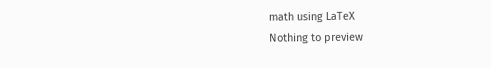math using LaTeX
Nothing to preview